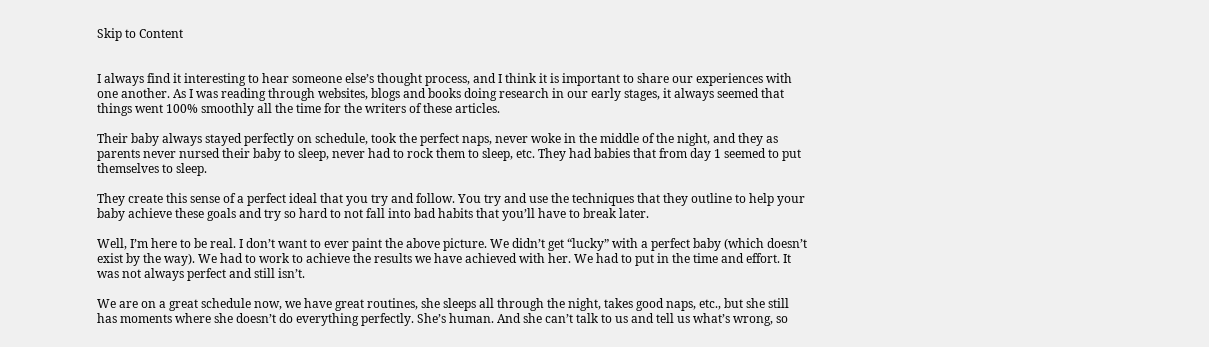Skip to Content


I always find it interesting to hear someone else’s thought process, and I think it is important to share our experiences with one another. As I was reading through websites, blogs and books doing research in our early stages, it always seemed that things went 100% smoothly all the time for the writers of these articles.

Their baby always stayed perfectly on schedule, took the perfect naps, never woke in the middle of the night, and they as parents never nursed their baby to sleep, never had to rock them to sleep, etc. They had babies that from day 1 seemed to put themselves to sleep.

They create this sense of a perfect ideal that you try and follow. You try and use the techniques that they outline to help your baby achieve these goals and try so hard to not fall into bad habits that you’ll have to break later.

Well, I’m here to be real. I don’t want to ever paint the above picture. We didn’t get “lucky” with a perfect baby (which doesn’t exist by the way). We had to work to achieve the results we have achieved with her. We had to put in the time and effort. It was not always perfect and still isn’t.

We are on a great schedule now, we have great routines, she sleeps all through the night, takes good naps, etc., but she still has moments where she doesn’t do everything perfectly. She’s human. And she can’t talk to us and tell us what’s wrong, so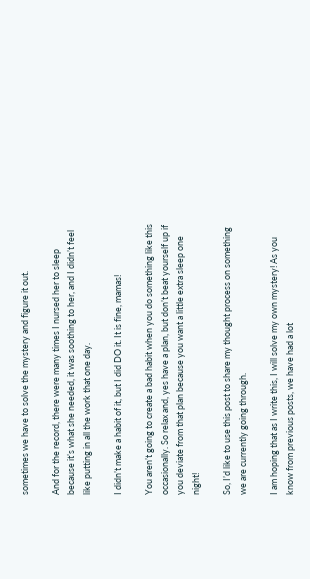sometimes we have to solve the mystery and figure it out.

And for the record, there were many times I nursed her to sleep because it’s what she needed, it was soothing to her, and I didn’t feel like putting in all the work that one day.

I didn’t make a habit of it, but I did DO it. It is fine, mamas!

You aren’t going to create a bad habit when you do something like this occasionally. So relax and, yes have a plan, but don’t beat yourself up if you deviate from that plan because you want a little extra sleep one night!

So, I’d like to use this post to share my thought process on something we are currently going through.

I am hoping that as I write this, I will solve my own mystery! As you know from previous posts, we have had a lot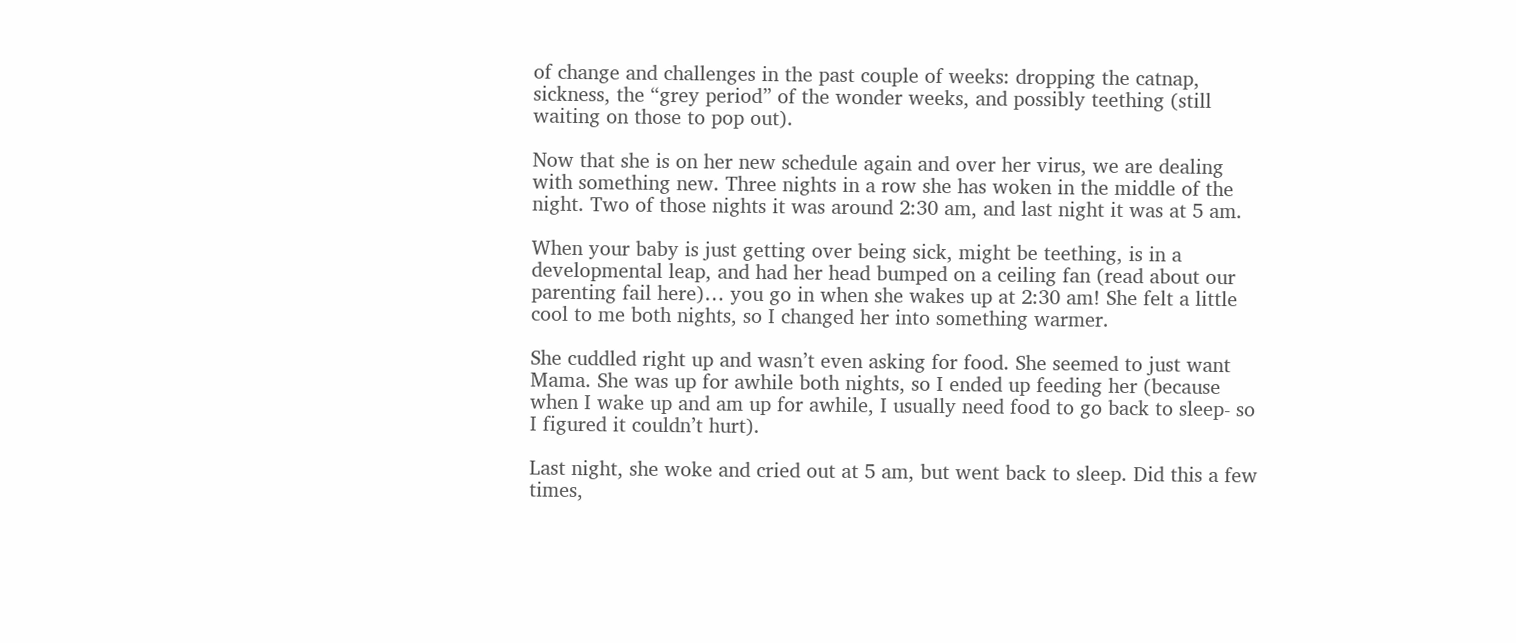of change and challenges in the past couple of weeks: dropping the catnap, sickness, the “grey period” of the wonder weeks, and possibly teething (still waiting on those to pop out).

Now that she is on her new schedule again and over her virus, we are dealing with something new. Three nights in a row she has woken in the middle of the night. Two of those nights it was around 2:30 am, and last night it was at 5 am.

When your baby is just getting over being sick, might be teething, is in a developmental leap, and had her head bumped on a ceiling fan (read about our parenting fail here)… you go in when she wakes up at 2:30 am! She felt a little cool to me both nights, so I changed her into something warmer.

She cuddled right up and wasn’t even asking for food. She seemed to just want Mama. She was up for awhile both nights, so I ended up feeding her (because when I wake up and am up for awhile, I usually need food to go back to sleep- so I figured it couldn’t hurt).

Last night, she woke and cried out at 5 am, but went back to sleep. Did this a few times,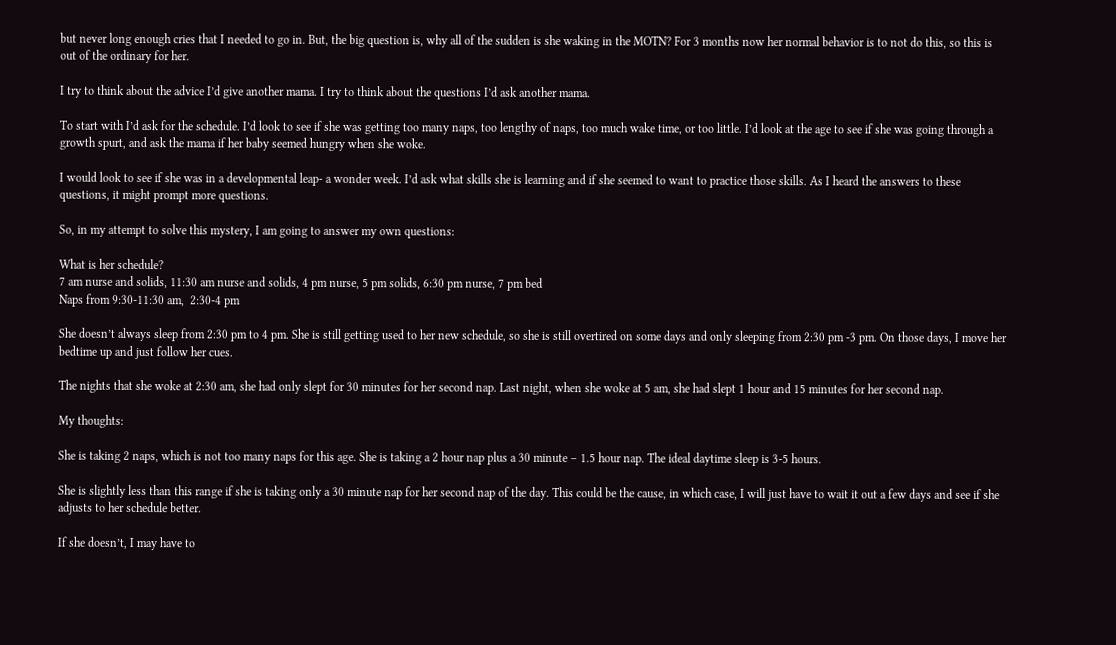but never long enough cries that I needed to go in. But, the big question is, why all of the sudden is she waking in the MOTN? For 3 months now her normal behavior is to not do this, so this is out of the ordinary for her.

I try to think about the advice I’d give another mama. I try to think about the questions I’d ask another mama.

To start with I’d ask for the schedule. I’d look to see if she was getting too many naps, too lengthy of naps, too much wake time, or too little. I’d look at the age to see if she was going through a growth spurt, and ask the mama if her baby seemed hungry when she woke.

I would look to see if she was in a developmental leap- a wonder week. I’d ask what skills she is learning and if she seemed to want to practice those skills. As I heard the answers to these questions, it might prompt more questions.

So, in my attempt to solve this mystery, I am going to answer my own questions:

What is her schedule?
7 am nurse and solids, 11:30 am nurse and solids, 4 pm nurse, 5 pm solids, 6:30 pm nurse, 7 pm bed
Naps from 9:30-11:30 am,  2:30-4 pm

She doesn’t always sleep from 2:30 pm to 4 pm. She is still getting used to her new schedule, so she is still overtired on some days and only sleeping from 2:30 pm -3 pm. On those days, I move her bedtime up and just follow her cues.

The nights that she woke at 2:30 am, she had only slept for 30 minutes for her second nap. Last night, when she woke at 5 am, she had slept 1 hour and 15 minutes for her second nap.

My thoughts:

She is taking 2 naps, which is not too many naps for this age. She is taking a 2 hour nap plus a 30 minute – 1.5 hour nap. The ideal daytime sleep is 3-5 hours.

She is slightly less than this range if she is taking only a 30 minute nap for her second nap of the day. This could be the cause, in which case, I will just have to wait it out a few days and see if she adjusts to her schedule better.

If she doesn’t, I may have to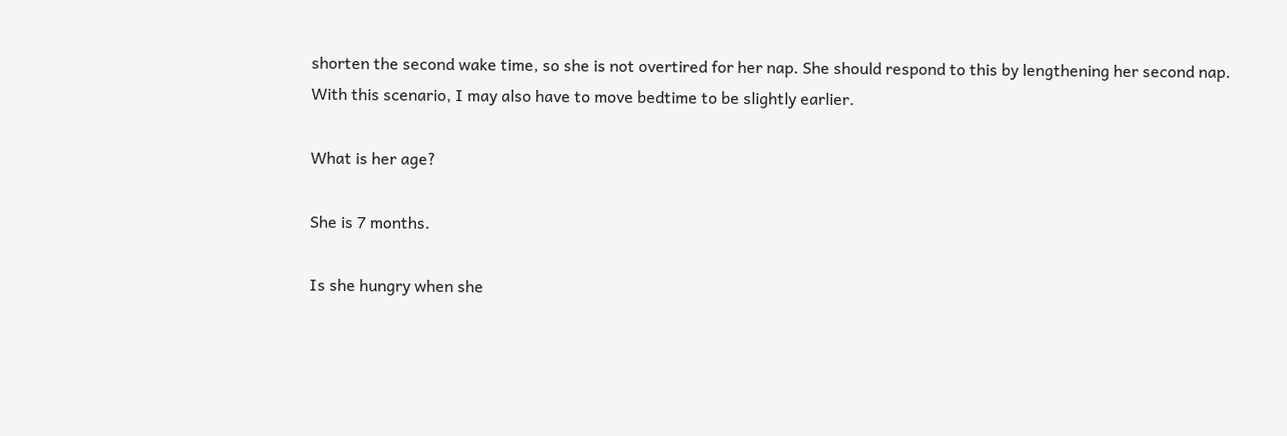shorten the second wake time, so she is not overtired for her nap. She should respond to this by lengthening her second nap. With this scenario, I may also have to move bedtime to be slightly earlier.

What is her age?

She is 7 months.

Is she hungry when she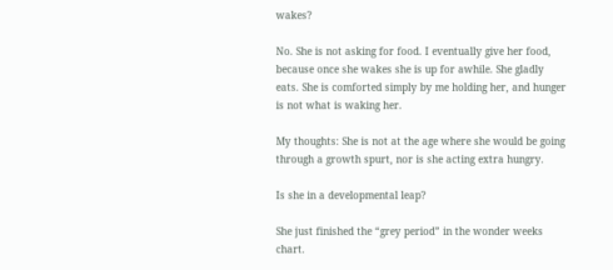wakes?

No. She is not asking for food. I eventually give her food, because once she wakes she is up for awhile. She gladly eats. She is comforted simply by me holding her, and hunger is not what is waking her.

My thoughts: She is not at the age where she would be going through a growth spurt, nor is she acting extra hungry.

Is she in a developmental leap?

She just finished the “grey period” in the wonder weeks chart.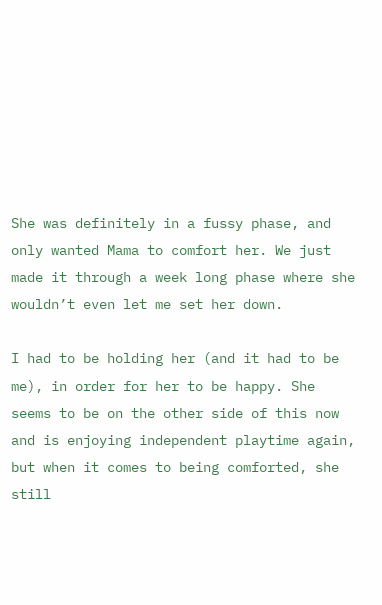She was definitely in a fussy phase, and only wanted Mama to comfort her. We just made it through a week long phase where she wouldn’t even let me set her down.

I had to be holding her (and it had to be me), in order for her to be happy. She seems to be on the other side of this now and is enjoying independent playtime again, but when it comes to being comforted, she still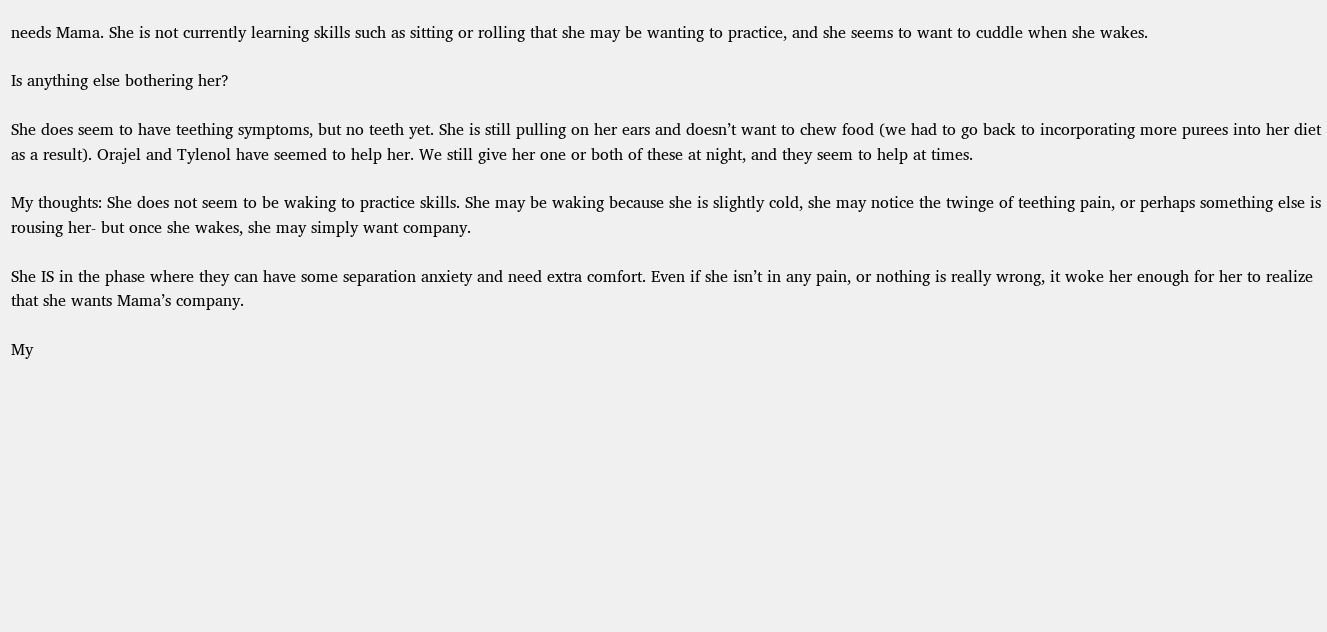needs Mama. She is not currently learning skills such as sitting or rolling that she may be wanting to practice, and she seems to want to cuddle when she wakes.

Is anything else bothering her?

She does seem to have teething symptoms, but no teeth yet. She is still pulling on her ears and doesn’t want to chew food (we had to go back to incorporating more purees into her diet as a result). Orajel and Tylenol have seemed to help her. We still give her one or both of these at night, and they seem to help at times.

My thoughts: She does not seem to be waking to practice skills. She may be waking because she is slightly cold, she may notice the twinge of teething pain, or perhaps something else is rousing her- but once she wakes, she may simply want company.

She IS in the phase where they can have some separation anxiety and need extra comfort. Even if she isn’t in any pain, or nothing is really wrong, it woke her enough for her to realize that she wants Mama’s company.

My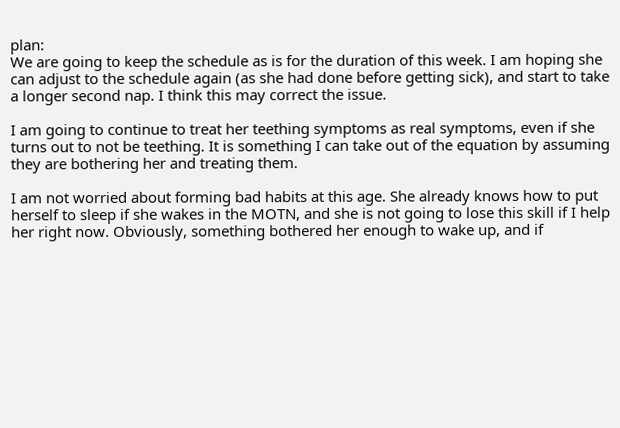plan:
We are going to keep the schedule as is for the duration of this week. I am hoping she can adjust to the schedule again (as she had done before getting sick), and start to take a longer second nap. I think this may correct the issue.

I am going to continue to treat her teething symptoms as real symptoms, even if she turns out to not be teething. It is something I can take out of the equation by assuming they are bothering her and treating them.

I am not worried about forming bad habits at this age. She already knows how to put herself to sleep if she wakes in the MOTN, and she is not going to lose this skill if I help her right now. Obviously, something bothered her enough to wake up, and if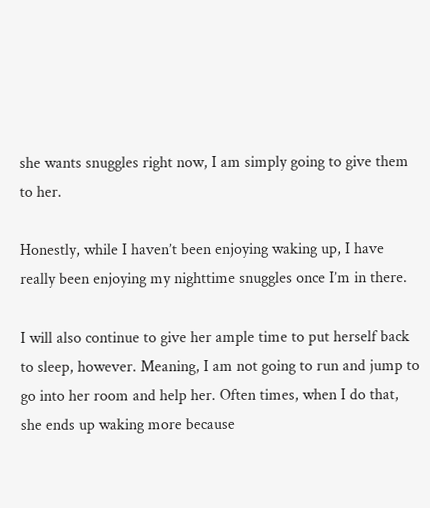she wants snuggles right now, I am simply going to give them to her.

Honestly, while I haven’t been enjoying waking up, I have really been enjoying my nighttime snuggles once I’m in there.

I will also continue to give her ample time to put herself back to sleep, however. Meaning, I am not going to run and jump to go into her room and help her. Often times, when I do that, she ends up waking more because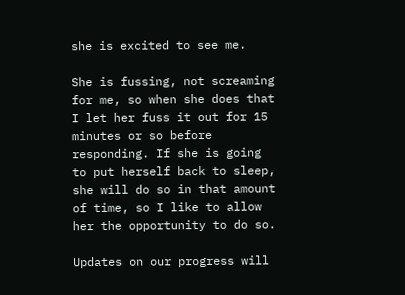she is excited to see me.

She is fussing, not screaming for me, so when she does that I let her fuss it out for 15 minutes or so before responding. If she is going to put herself back to sleep, she will do so in that amount of time, so I like to allow her the opportunity to do so.

Updates on our progress will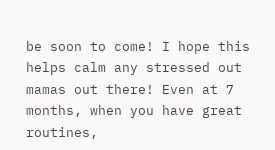be soon to come! I hope this helps calm any stressed out mamas out there! Even at 7 months, when you have great routines,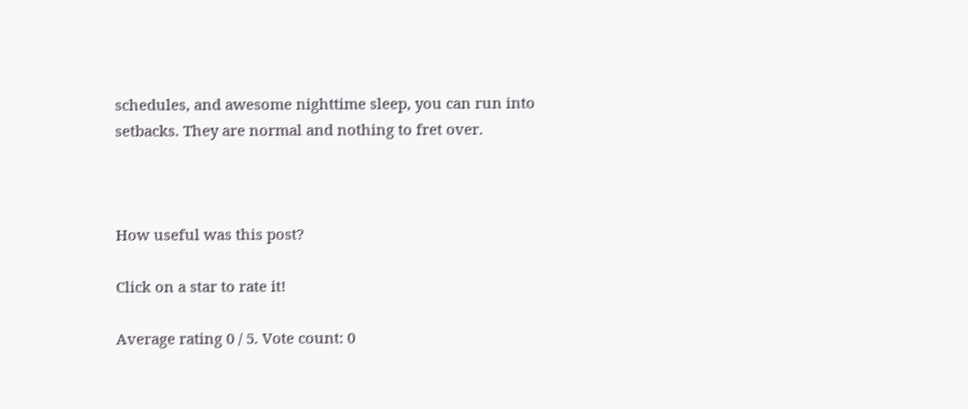schedules, and awesome nighttime sleep, you can run into setbacks. They are normal and nothing to fret over.



How useful was this post?

Click on a star to rate it!

Average rating 0 / 5. Vote count: 0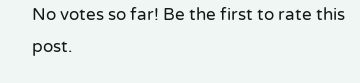No votes so far! Be the first to rate this post.